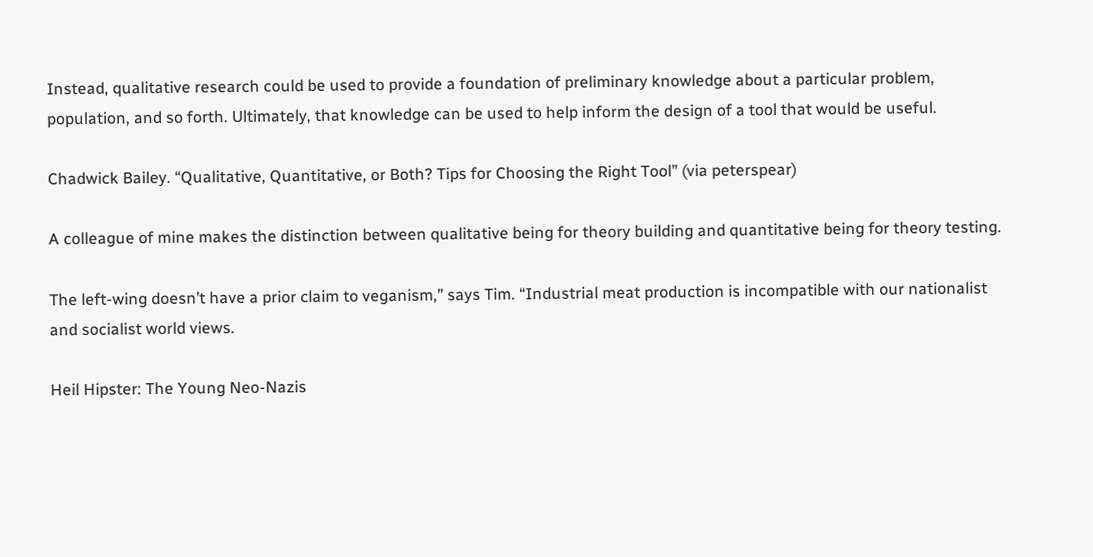Instead, qualitative research could be used to provide a foundation of preliminary knowledge about a particular problem, population, and so forth. Ultimately, that knowledge can be used to help inform the design of a tool that would be useful.

Chadwick Bailey. “Qualitative, Quantitative, or Both? Tips for Choosing the Right Tool” (via peterspear)

A colleague of mine makes the distinction between qualitative being for theory building and quantitative being for theory testing.

The left-wing doesn’t have a prior claim to veganism,” says Tim. “Industrial meat production is incompatible with our nationalist and socialist world views.

Heil Hipster: The Young Neo-Nazis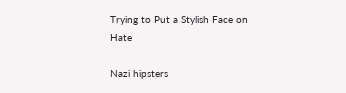Trying to Put a Stylish Face on Hate

Nazi hipsters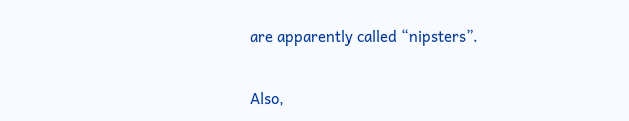are apparently called “nipsters”.

Also,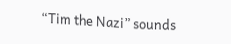“Tim the Nazi” sounds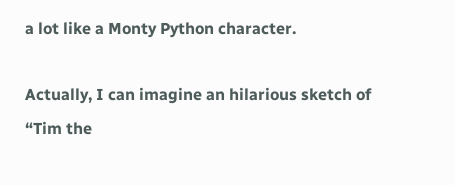a lot like a Monty Python character.

Actually, I can imagine an hilarious sketch of “Tim the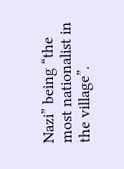Nazi” being “the most nationalist in the village”.